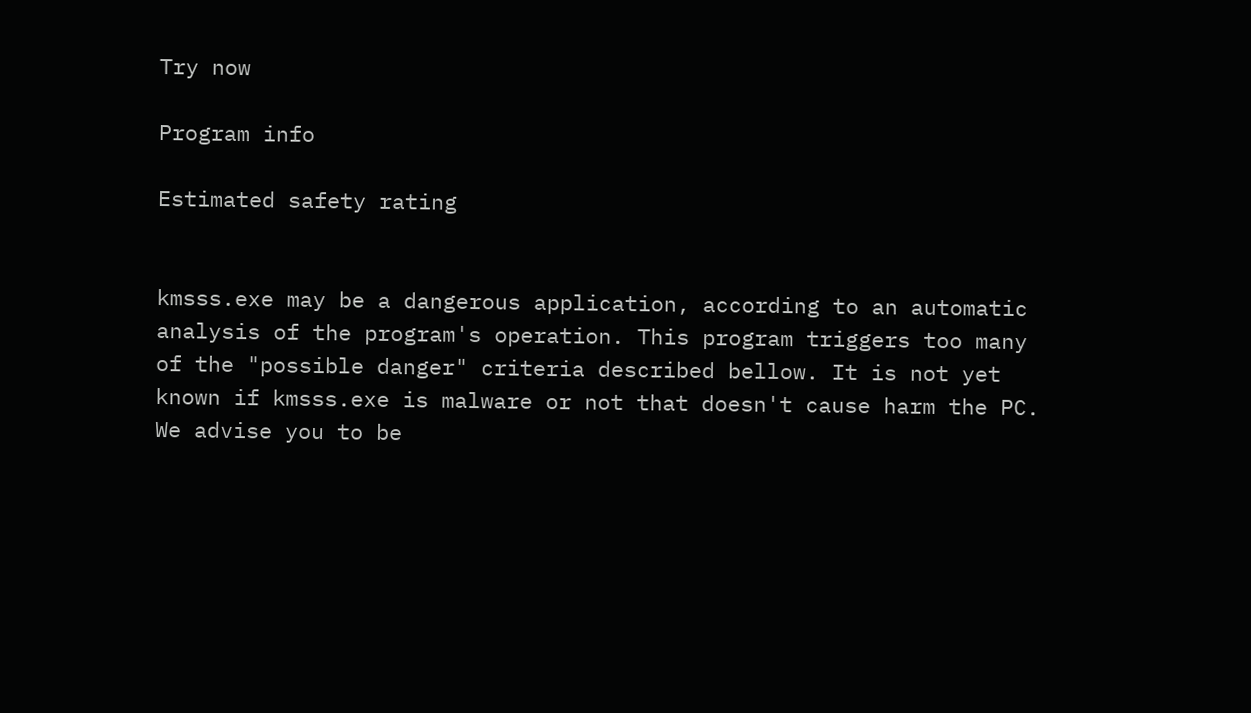Try now

Program info

Estimated safety rating


kmsss.exe may be a dangerous application, according to an automatic analysis of the program's operation. This program triggers too many of the "possible danger" criteria described bellow. It is not yet known if kmsss.exe is malware or not that doesn't cause harm the PC. We advise you to be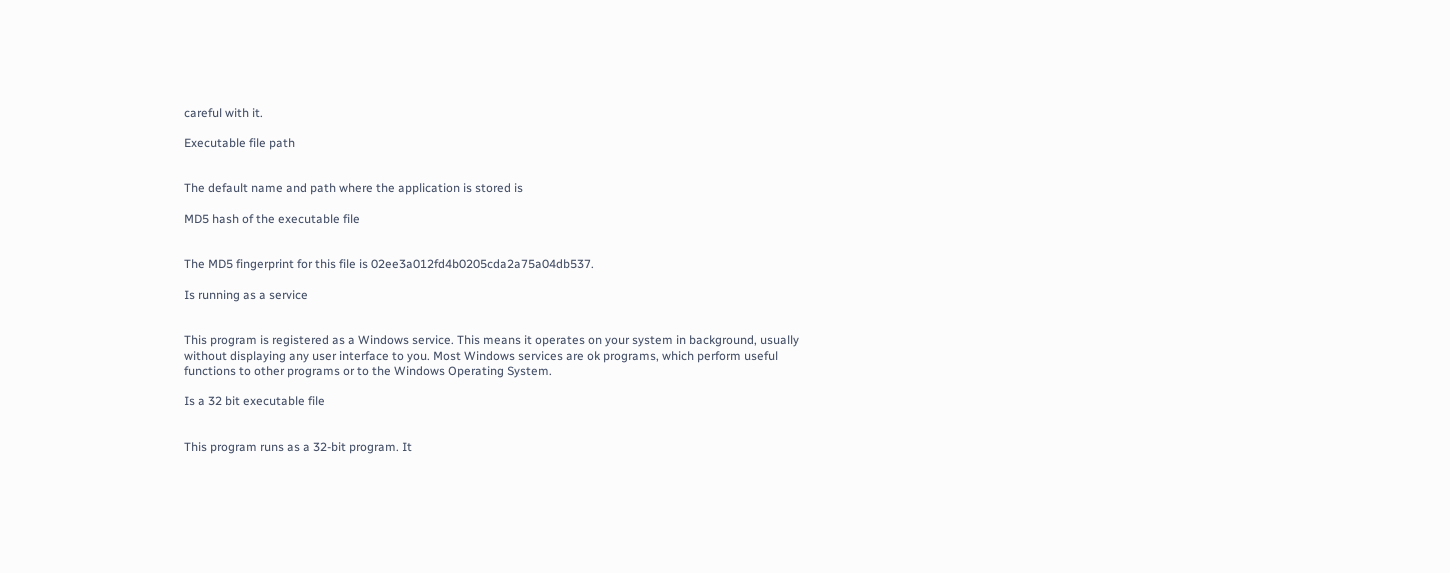careful with it.

Executable file path


The default name and path where the application is stored is

MD5 hash of the executable file


The MD5 fingerprint for this file is 02ee3a012fd4b0205cda2a75a04db537.

Is running as a service


This program is registered as a Windows service. This means it operates on your system in background, usually without displaying any user interface to you. Most Windows services are ok programs, which perform useful functions to other programs or to the Windows Operating System.

Is a 32 bit executable file


This program runs as a 32-bit program. It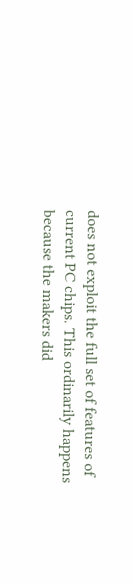does not exploit the full set of features of current PC chips. This ordinarily happens because the makers did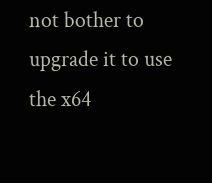not bother to upgrade it to use the x64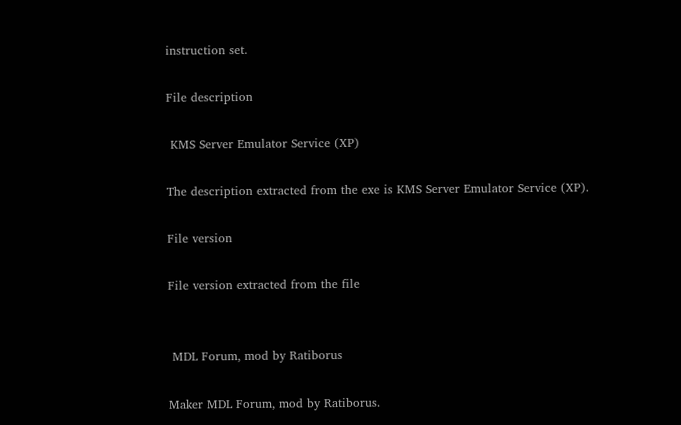instruction set.

File description

 KMS Server Emulator Service (XP)

The description extracted from the exe is KMS Server Emulator Service (XP).

File version

File version extracted from the file


 MDL Forum, mod by Ratiborus

Maker MDL Forum, mod by Ratiborus.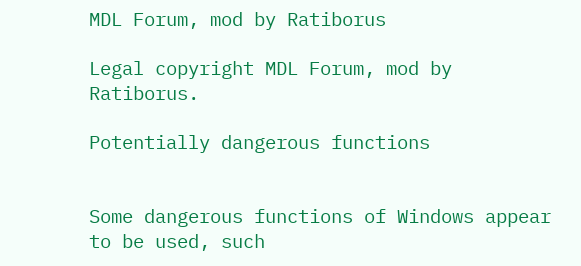MDL Forum, mod by Ratiborus

Legal copyright MDL Forum, mod by Ratiborus.

Potentially dangerous functions


Some dangerous functions of Windows appear to be used, such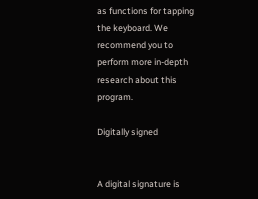as functions for tapping the keyboard. We recommend you to perform more in-depth research about this program.

Digitally signed


A digital signature is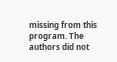missing from this program. The authors did not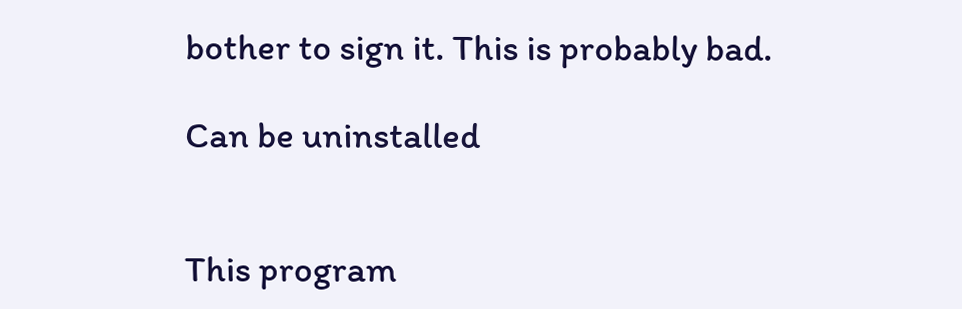bother to sign it. This is probably bad.

Can be uninstalled


This program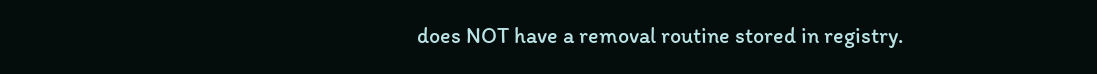does NOT have a removal routine stored in registry.